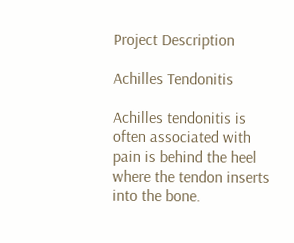Project Description

Achilles Tendonitis

Achilles tendonitis is often associated with pain is behind the heel where the tendon inserts into the bone.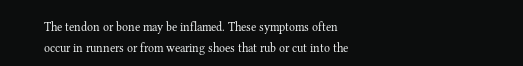The tendon or bone may be inflamed. These symptoms often occur in runners or from wearing shoes that rub or cut into the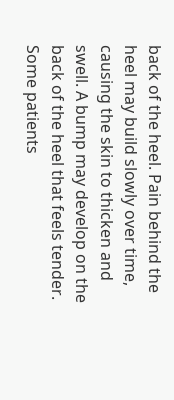back of the heel. Pain behind the heel may build slowly over time, causing the skin to thicken and swell. A bump may develop on the back of the heel that feels tender. Some patients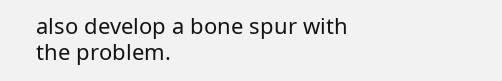also develop a bone spur with the problem.